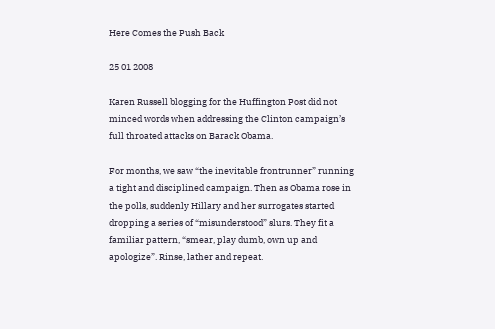Here Comes the Push Back

25 01 2008

Karen Russell blogging for the Huffington Post did not minced words when addressing the Clinton campaign’s full throated attacks on Barack Obama.

For months, we saw “the inevitable frontrunner” running a tight and disciplined campaign. Then as Obama rose in the polls, suddenly Hillary and her surrogates started dropping a series of “misunderstood” slurs. They fit a familiar pattern, “smear, play dumb, own up and apologize”. Rinse, lather and repeat.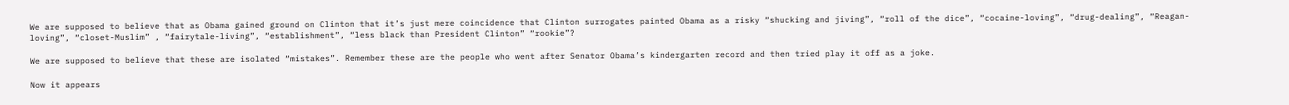We are supposed to believe that as Obama gained ground on Clinton that it’s just mere coincidence that Clinton surrogates painted Obama as a risky “shucking and jiving”, “roll of the dice”, “cocaine-loving”, “drug-dealing”, “Reagan-loving”, “closet-Muslim” , “fairytale-living”, “establishment”, “less black than President Clinton” “rookie”?

We are supposed to believe that these are isolated “mistakes”. Remember these are the people who went after Senator Obama’s kindergarten record and then tried play it off as a joke.

Now it appears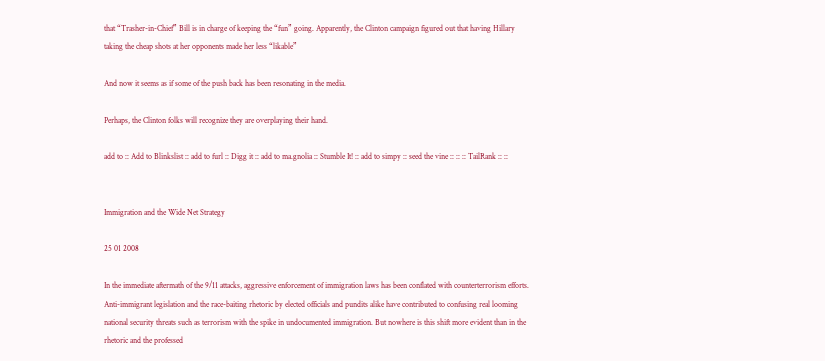that “Trasher-in-Chief” Bill is in charge of keeping the “fun” going. Apparently, the Clinton campaign figured out that having Hillary taking the cheap shots at her opponents made her less “likable”

And now it seems as if some of the push back has been resonating in the media.

Perhaps, the Clinton folks will recognize they are overplaying their hand.

add to :: Add to Blinkslist :: add to furl :: Digg it :: add to ma.gnolia :: Stumble It! :: add to simpy :: seed the vine :: :: :: TailRank :: ::


Immigration and the Wide Net Strategy

25 01 2008

In the immediate aftermath of the 9/11 attacks, aggressive enforcement of immigration laws has been conflated with counterterrorism efforts. Anti-immigrant legislation and the race-baiting rhetoric by elected officials and pundits alike have contributed to confusing real looming national security threats such as terrorism with the spike in undocumented immigration. But nowhere is this shift more evident than in the rhetoric and the professed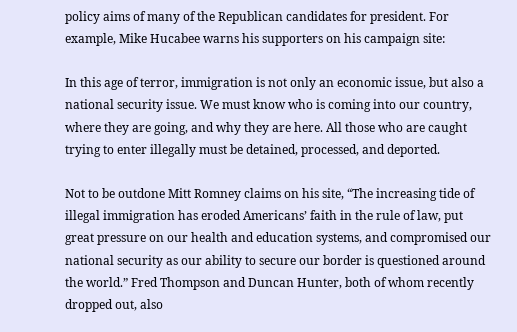policy aims of many of the Republican candidates for president. For example, Mike Hucabee warns his supporters on his campaign site:

In this age of terror, immigration is not only an economic issue, but also a national security issue. We must know who is coming into our country, where they are going, and why they are here. All those who are caught trying to enter illegally must be detained, processed, and deported.

Not to be outdone Mitt Romney claims on his site, “The increasing tide of illegal immigration has eroded Americans’ faith in the rule of law, put great pressure on our health and education systems, and compromised our national security as our ability to secure our border is questioned around the world.” Fred Thompson and Duncan Hunter, both of whom recently dropped out, also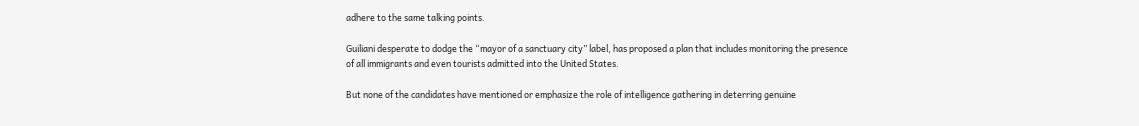adhere to the same talking points.

Guiliani desperate to dodge the “mayor of a sanctuary city” label, has proposed a plan that includes monitoring the presence of all immigrants and even tourists admitted into the United States.

But none of the candidates have mentioned or emphasize the role of intelligence gathering in deterring genuine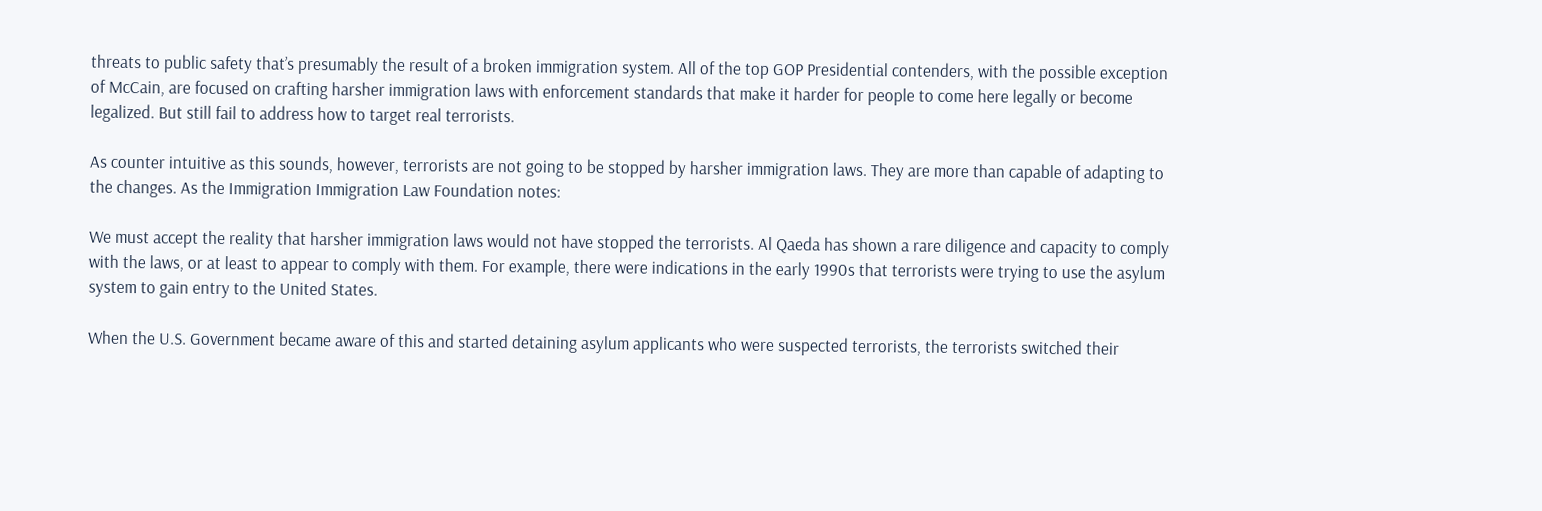threats to public safety that’s presumably the result of a broken immigration system. All of the top GOP Presidential contenders, with the possible exception of McCain, are focused on crafting harsher immigration laws with enforcement standards that make it harder for people to come here legally or become legalized. But still fail to address how to target real terrorists.

As counter intuitive as this sounds, however, terrorists are not going to be stopped by harsher immigration laws. They are more than capable of adapting to the changes. As the Immigration Immigration Law Foundation notes:

We must accept the reality that harsher immigration laws would not have stopped the terrorists. Al Qaeda has shown a rare diligence and capacity to comply with the laws, or at least to appear to comply with them. For example, there were indications in the early 1990s that terrorists were trying to use the asylum system to gain entry to the United States.

When the U.S. Government became aware of this and started detaining asylum applicants who were suspected terrorists, the terrorists switched their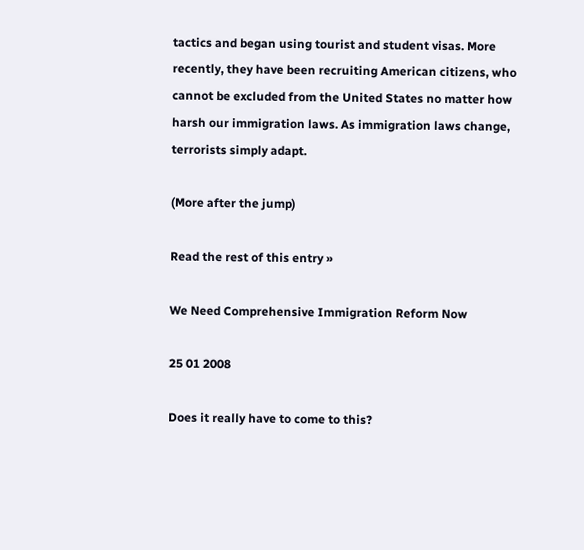tactics and began using tourist and student visas. More recently, they have been recruiting American citizens, who cannot be excluded from the United States no matter how harsh our immigration laws. As immigration laws change, terrorists simply adapt.

(More after the jump)

Read the rest of this entry »

We Need Comprehensive Immigration Reform Now

25 01 2008

Does it really have to come to this?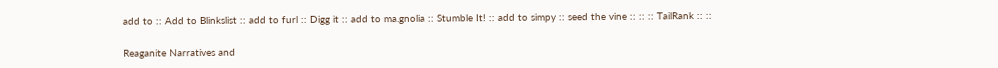add to :: Add to Blinkslist :: add to furl :: Digg it :: add to ma.gnolia :: Stumble It! :: add to simpy :: seed the vine :: :: :: TailRank :: ::

Reaganite Narratives and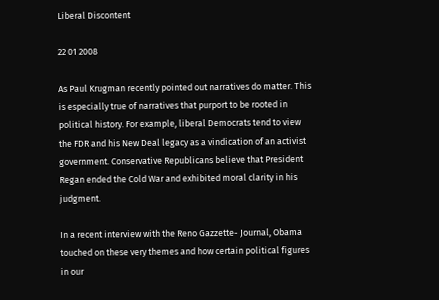Liberal Discontent

22 01 2008

As Paul Krugman recently pointed out narratives do matter. This is especially true of narratives that purport to be rooted in political history. For example, liberal Democrats tend to view the FDR and his New Deal legacy as a vindication of an activist government. Conservative Republicans believe that President Regan ended the Cold War and exhibited moral clarity in his judgment.

In a recent interview with the Reno Gazzette- Journal, Obama touched on these very themes and how certain political figures in our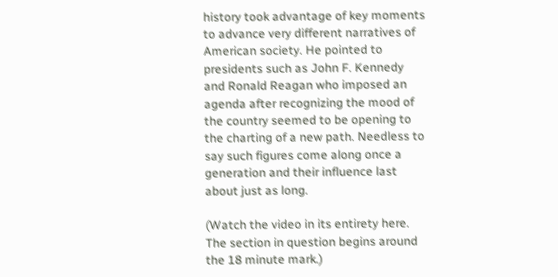history took advantage of key moments to advance very different narratives of American society. He pointed to presidents such as John F. Kennedy and Ronald Reagan who imposed an agenda after recognizing the mood of the country seemed to be opening to the charting of a new path. Needless to say such figures come along once a generation and their influence last about just as long.

(Watch the video in its entirety here. The section in question begins around the 18 minute mark.)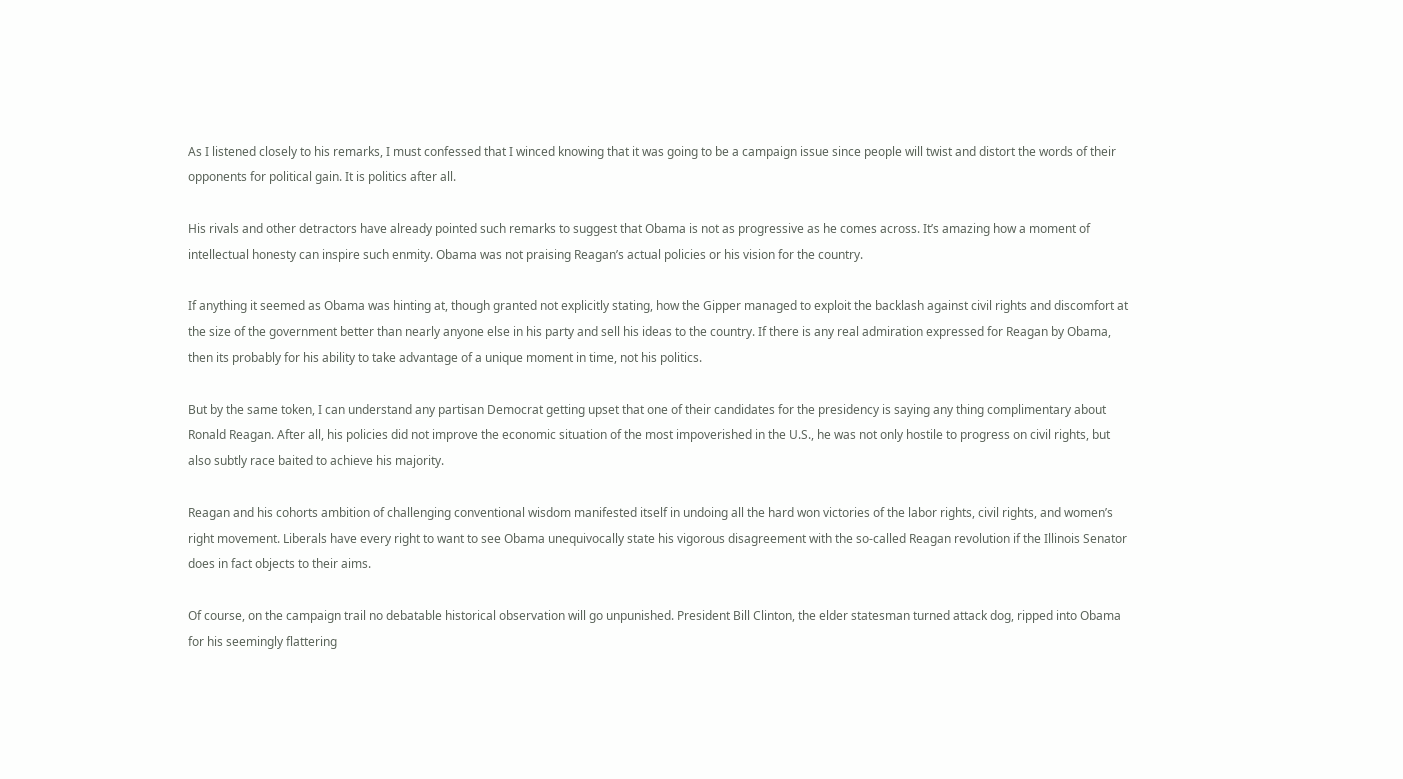As I listened closely to his remarks, I must confessed that I winced knowing that it was going to be a campaign issue since people will twist and distort the words of their opponents for political gain. It is politics after all.

His rivals and other detractors have already pointed such remarks to suggest that Obama is not as progressive as he comes across. It’s amazing how a moment of intellectual honesty can inspire such enmity. Obama was not praising Reagan’s actual policies or his vision for the country.

If anything it seemed as Obama was hinting at, though granted not explicitly stating, how the Gipper managed to exploit the backlash against civil rights and discomfort at the size of the government better than nearly anyone else in his party and sell his ideas to the country. If there is any real admiration expressed for Reagan by Obama, then its probably for his ability to take advantage of a unique moment in time, not his politics.

But by the same token, I can understand any partisan Democrat getting upset that one of their candidates for the presidency is saying any thing complimentary about Ronald Reagan. After all, his policies did not improve the economic situation of the most impoverished in the U.S., he was not only hostile to progress on civil rights, but also subtly race baited to achieve his majority.

Reagan and his cohorts ambition of challenging conventional wisdom manifested itself in undoing all the hard won victories of the labor rights, civil rights, and women’s right movement. Liberals have every right to want to see Obama unequivocally state his vigorous disagreement with the so-called Reagan revolution if the Illinois Senator does in fact objects to their aims.

Of course, on the campaign trail no debatable historical observation will go unpunished. President Bill Clinton, the elder statesman turned attack dog, ripped into Obama for his seemingly flattering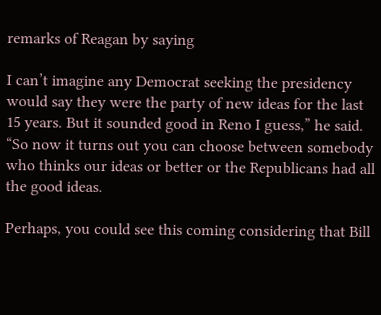remarks of Reagan by saying

I can’t imagine any Democrat seeking the presidency would say they were the party of new ideas for the last 15 years. But it sounded good in Reno I guess,” he said. “So now it turns out you can choose between somebody who thinks our ideas or better or the Republicans had all the good ideas.

Perhaps, you could see this coming considering that Bill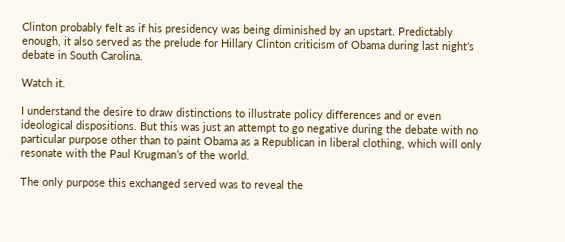Clinton probably felt as if his presidency was being diminished by an upstart. Predictably enough, it also served as the prelude for Hillary Clinton criticism of Obama during last night’s debate in South Carolina.

Watch it.

I understand the desire to draw distinctions to illustrate policy differences and or even ideological dispositions. But this was just an attempt to go negative during the debate with no particular purpose other than to paint Obama as a Republican in liberal clothing, which will only resonate with the Paul Krugman’s of the world.

The only purpose this exchanged served was to reveal the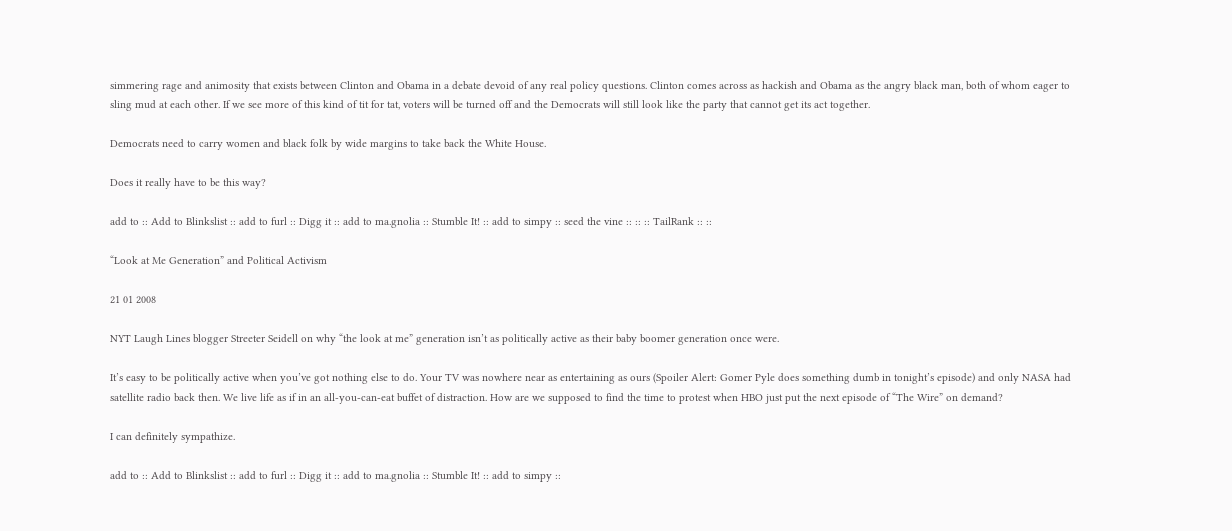simmering rage and animosity that exists between Clinton and Obama in a debate devoid of any real policy questions. Clinton comes across as hackish and Obama as the angry black man, both of whom eager to sling mud at each other. If we see more of this kind of tit for tat, voters will be turned off and the Democrats will still look like the party that cannot get its act together.

Democrats need to carry women and black folk by wide margins to take back the White House.

Does it really have to be this way?

add to :: Add to Blinkslist :: add to furl :: Digg it :: add to ma.gnolia :: Stumble It! :: add to simpy :: seed the vine :: :: :: TailRank :: ::

“Look at Me Generation” and Political Activism

21 01 2008

NYT Laugh Lines blogger Streeter Seidell on why “the look at me” generation isn’t as politically active as their baby boomer generation once were.

It’s easy to be politically active when you’ve got nothing else to do. Your TV was nowhere near as entertaining as ours (Spoiler Alert: Gomer Pyle does something dumb in tonight’s episode) and only NASA had satellite radio back then. We live life as if in an all-you-can-eat buffet of distraction. How are we supposed to find the time to protest when HBO just put the next episode of “The Wire” on demand?

I can definitely sympathize.

add to :: Add to Blinkslist :: add to furl :: Digg it :: add to ma.gnolia :: Stumble It! :: add to simpy ::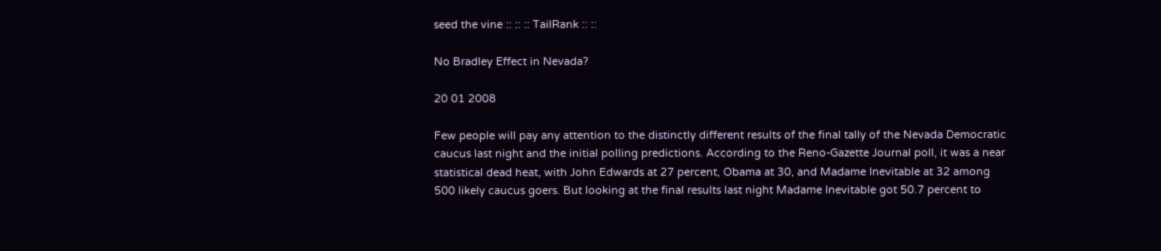seed the vine :: :: :: TailRank :: ::

No Bradley Effect in Nevada?

20 01 2008

Few people will pay any attention to the distinctly different results of the final tally of the Nevada Democratic caucus last night and the initial polling predictions. According to the Reno-Gazette Journal poll, it was a near statistical dead heat, with John Edwards at 27 percent, Obama at 30, and Madame Inevitable at 32 among 500 likely caucus goers. But looking at the final results last night Madame Inevitable got 50.7 percent to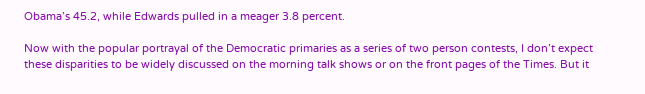Obama’s 45.2, while Edwards pulled in a meager 3.8 percent.

Now with the popular portrayal of the Democratic primaries as a series of two person contests, I don’t expect these disparities to be widely discussed on the morning talk shows or on the front pages of the Times. But it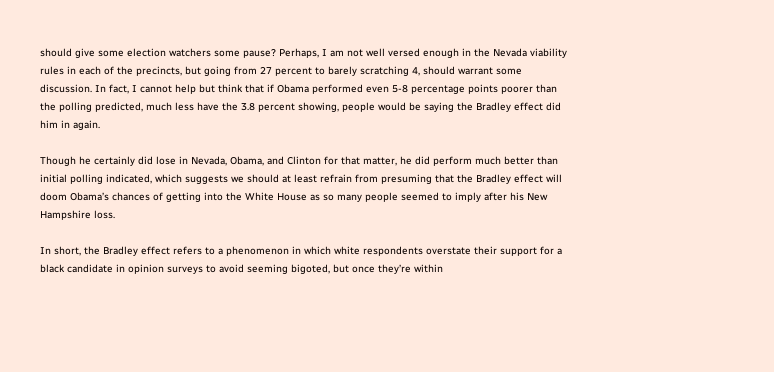should give some election watchers some pause? Perhaps, I am not well versed enough in the Nevada viability rules in each of the precincts, but going from 27 percent to barely scratching 4, should warrant some discussion. In fact, I cannot help but think that if Obama performed even 5-8 percentage points poorer than the polling predicted, much less have the 3.8 percent showing, people would be saying the Bradley effect did him in again.

Though he certainly did lose in Nevada, Obama, and Clinton for that matter, he did perform much better than initial polling indicated, which suggests we should at least refrain from presuming that the Bradley effect will doom Obama’s chances of getting into the White House as so many people seemed to imply after his New Hampshire loss.

In short, the Bradley effect refers to a phenomenon in which white respondents overstate their support for a black candidate in opinion surveys to avoid seeming bigoted, but once they’re within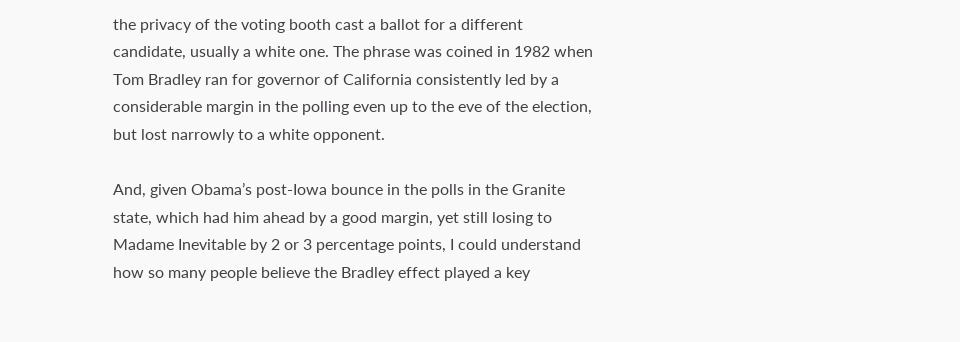the privacy of the voting booth cast a ballot for a different candidate, usually a white one. The phrase was coined in 1982 when Tom Bradley ran for governor of California consistently led by a considerable margin in the polling even up to the eve of the election, but lost narrowly to a white opponent.

And, given Obama’s post-Iowa bounce in the polls in the Granite state, which had him ahead by a good margin, yet still losing to Madame Inevitable by 2 or 3 percentage points, I could understand how so many people believe the Bradley effect played a key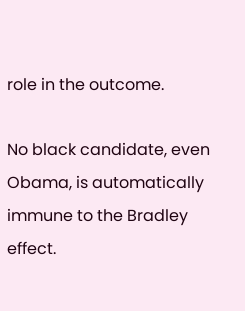role in the outcome.

No black candidate, even Obama, is automatically immune to the Bradley effect.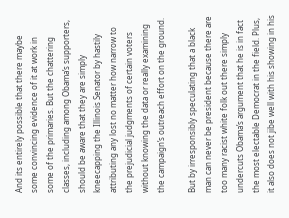And its entirely possible that there maybe some convincing evidence of it at work in some of the primaries. But the chattering classes, including among Obama’s supporters, should be aware that they are simply kneecapping the Illinois Senator by hastily attributing any lost no matter how narrow to the prejudicial judgments of certain voters without knowing the data or really examining the campaign’s outreach effort on the ground.

But by irresponsibly speculating that a black man can never be president because there are too many racist white folk out there simply undercuts Obama’s argument that he is in fact the most electable Democrat in the field. Plus, it also does not jibe well with his showing in his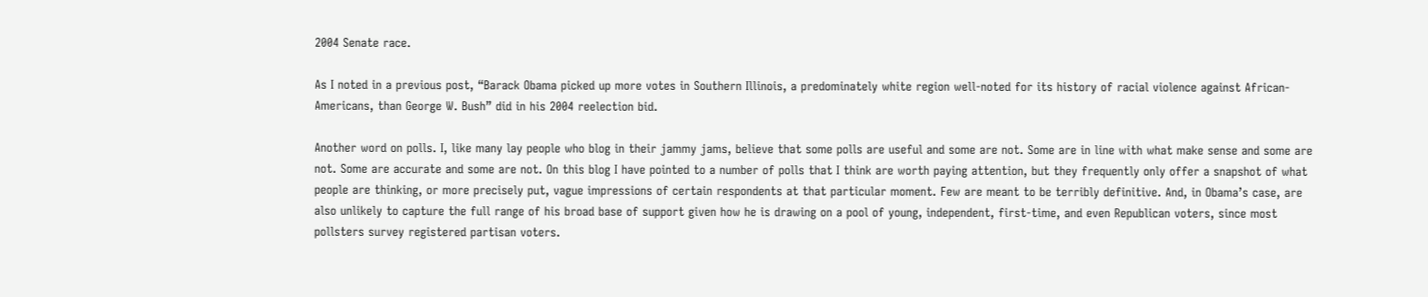2004 Senate race.

As I noted in a previous post, “Barack Obama picked up more votes in Southern Illinois, a predominately white region well-noted for its history of racial violence against African-Americans, than George W. Bush” did in his 2004 reelection bid.

Another word on polls. I, like many lay people who blog in their jammy jams, believe that some polls are useful and some are not. Some are in line with what make sense and some are not. Some are accurate and some are not. On this blog I have pointed to a number of polls that I think are worth paying attention, but they frequently only offer a snapshot of what people are thinking, or more precisely put, vague impressions of certain respondents at that particular moment. Few are meant to be terribly definitive. And, in Obama’s case, are also unlikely to capture the full range of his broad base of support given how he is drawing on a pool of young, independent, first-time, and even Republican voters, since most pollsters survey registered partisan voters.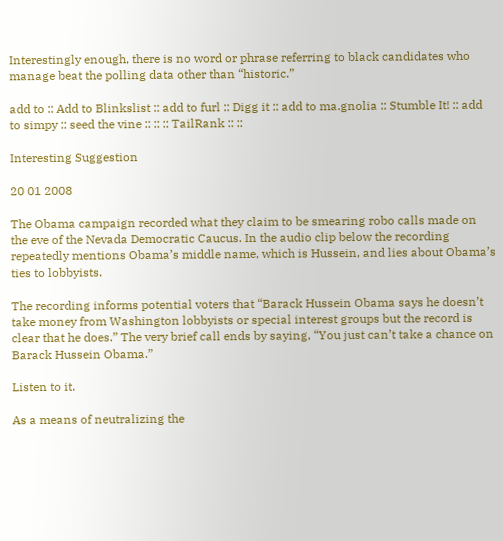Interestingly enough, there is no word or phrase referring to black candidates who manage beat the polling data other than “historic.”

add to :: Add to Blinkslist :: add to furl :: Digg it :: add to ma.gnolia :: Stumble It! :: add to simpy :: seed the vine :: :: :: TailRank :: ::

Interesting Suggestion

20 01 2008

The Obama campaign recorded what they claim to be smearing robo calls made on the eve of the Nevada Democratic Caucus. In the audio clip below the recording repeatedly mentions Obama’s middle name, which is Hussein, and lies about Obama’s ties to lobbyists.

The recording informs potential voters that “Barack Hussein Obama says he doesn’t take money from Washington lobbyists or special interest groups but the record is clear that he does.” The very brief call ends by saying, “You just can’t take a chance on Barack Hussein Obama.”

Listen to it.

As a means of neutralizing the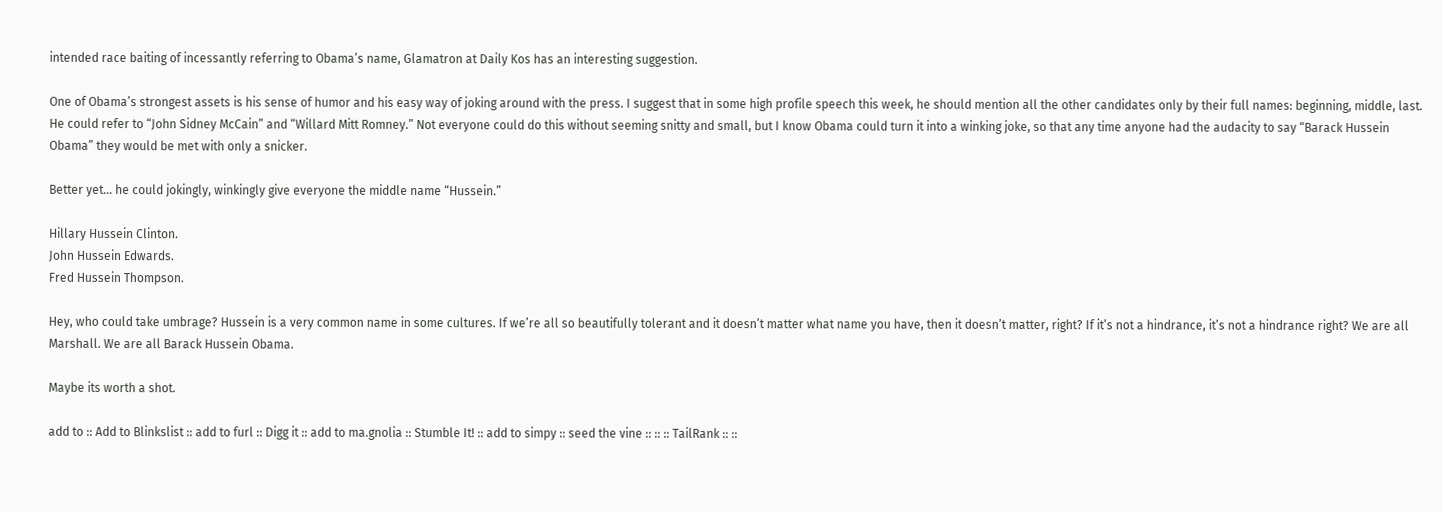intended race baiting of incessantly referring to Obama’s name, Glamatron at Daily Kos has an interesting suggestion.

One of Obama’s strongest assets is his sense of humor and his easy way of joking around with the press. I suggest that in some high profile speech this week, he should mention all the other candidates only by their full names: beginning, middle, last. He could refer to “John Sidney McCain” and “Willard Mitt Romney.” Not everyone could do this without seeming snitty and small, but I know Obama could turn it into a winking joke, so that any time anyone had the audacity to say “Barack Hussein Obama” they would be met with only a snicker.

Better yet… he could jokingly, winkingly give everyone the middle name “Hussein.”

Hillary Hussein Clinton.
John Hussein Edwards.
Fred Hussein Thompson.

Hey, who could take umbrage? Hussein is a very common name in some cultures. If we’re all so beautifully tolerant and it doesn’t matter what name you have, then it doesn’t matter, right? If it’s not a hindrance, it’s not a hindrance right? We are all Marshall. We are all Barack Hussein Obama.

Maybe its worth a shot.

add to :: Add to Blinkslist :: add to furl :: Digg it :: add to ma.gnolia :: Stumble It! :: add to simpy :: seed the vine :: :: :: TailRank :: ::